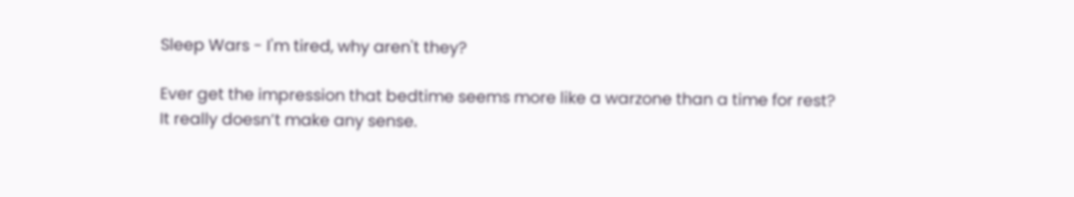Sleep Wars - I'm tired, why aren't they?

Ever get the impression that bedtime seems more like a warzone than a time for rest?
It really doesn’t make any sense.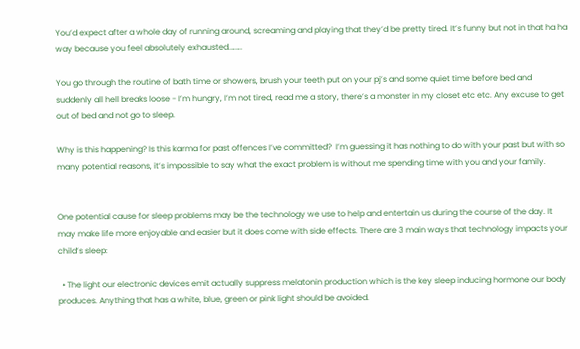You’d expect after a whole day of running around, screaming and playing that they’d be pretty tired. It’s funny but not in that ha ha way because you feel absolutely exhausted.…….

You go through the routine of bath time or showers, brush your teeth put on your pj’s and some quiet time before bed and suddenly all hell breaks loose - I’m hungry, I’m not tired, read me a story, there’s a monster in my closet etc etc. Any excuse to get out of bed and not go to sleep.

Why is this happening? Is this karma for past offences I’ve committed?  I’m guessing it has nothing to do with your past but with so many potential reasons, it’s impossible to say what the exact problem is without me spending time with you and your family.


One potential cause for sleep problems may be the technology we use to help and entertain us during the course of the day. It may make life more enjoyable and easier but it does come with side effects. There are 3 main ways that technology impacts your child’s sleep:

  • The light our electronic devices emit actually suppress melatonin production which is the key sleep inducing hormone our body produces. Anything that has a white, blue, green or pink light should be avoided.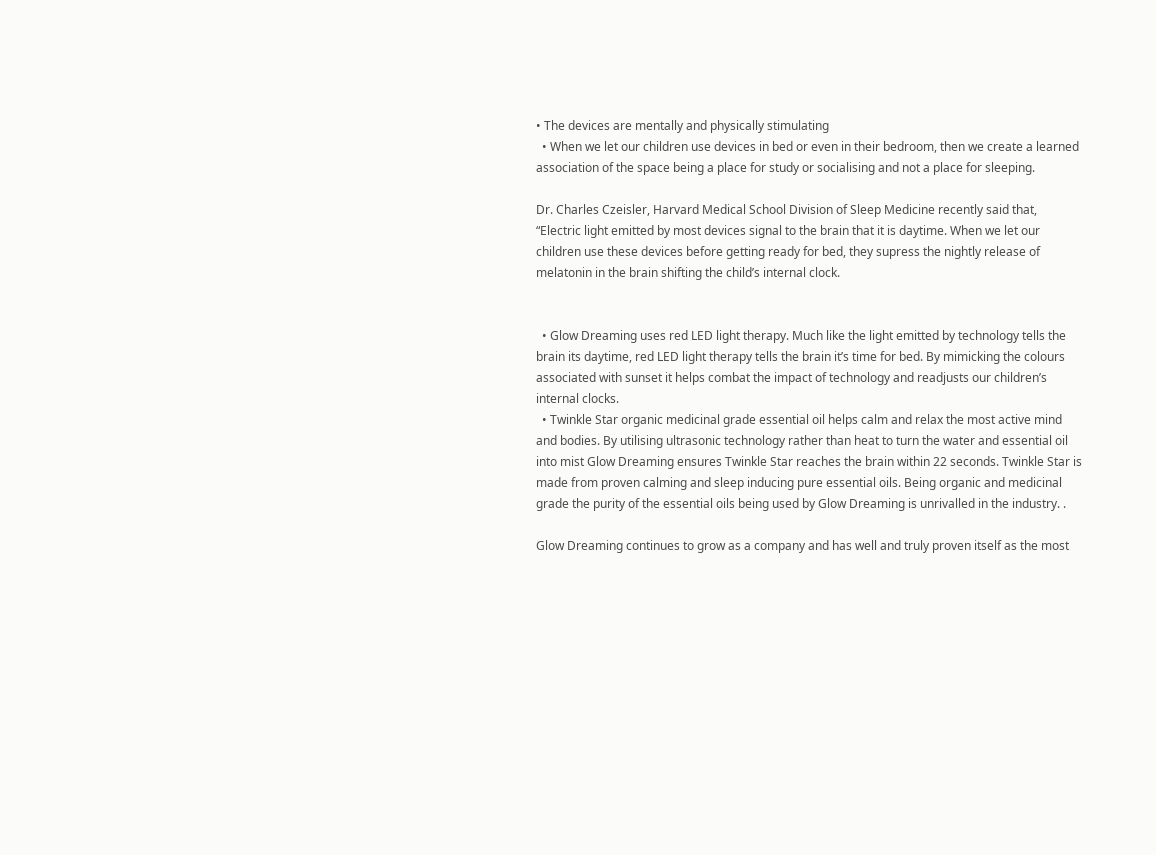• The devices are mentally and physically stimulating
  • When we let our children use devices in bed or even in their bedroom, then we create a learned association of the space being a place for study or socialising and not a place for sleeping.

Dr. Charles Czeisler, Harvard Medical School Division of Sleep Medicine recently said that, “Electric light emitted by most devices signal to the brain that it is daytime. When we let our children use these devices before getting ready for bed, they supress the nightly release of melatonin in the brain shifting the child’s internal clock.


  • Glow Dreaming uses red LED light therapy. Much like the light emitted by technology tells the brain its daytime, red LED light therapy tells the brain it’s time for bed. By mimicking the colours associated with sunset it helps combat the impact of technology and readjusts our children’s internal clocks.
  • Twinkle Star organic medicinal grade essential oil helps calm and relax the most active mind and bodies. By utilising ultrasonic technology rather than heat to turn the water and essential oil into mist Glow Dreaming ensures Twinkle Star reaches the brain within 22 seconds. Twinkle Star is made from proven calming and sleep inducing pure essential oils. Being organic and medicinal grade the purity of the essential oils being used by Glow Dreaming is unrivalled in the industry. .

Glow Dreaming continues to grow as a company and has well and truly proven itself as the most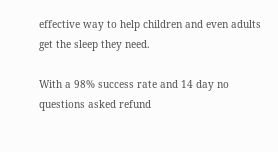effective way to help children and even adults get the sleep they need.

With a 98% success rate and 14 day no questions asked refund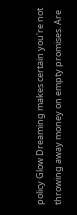policy Glow Dreaming makes certain you're not throwing away money on empty promises. Are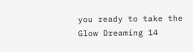you ready to take the Glow Dreaming 14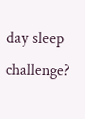day sleep challenge?